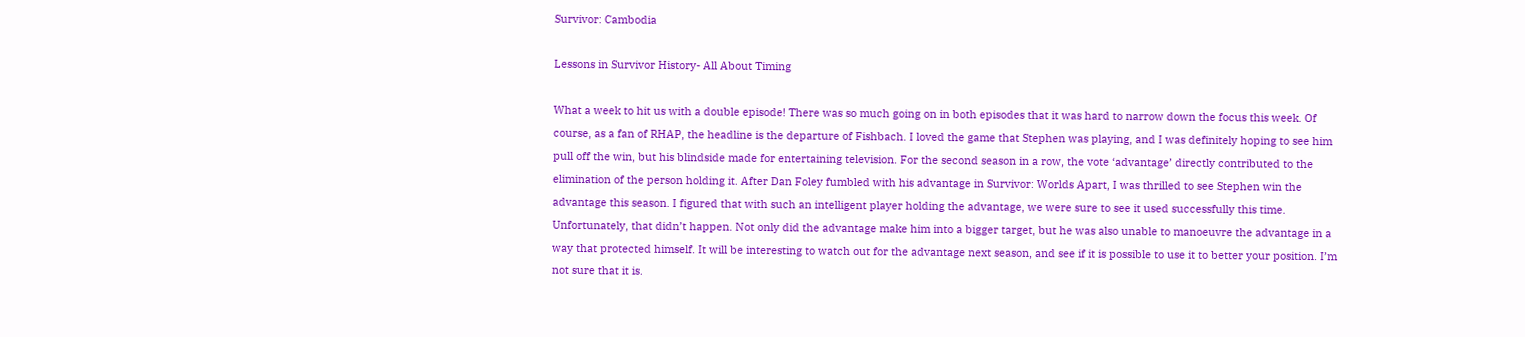Survivor: Cambodia

Lessons in Survivor History- All About Timing

What a week to hit us with a double episode! There was so much going on in both episodes that it was hard to narrow down the focus this week. Of course, as a fan of RHAP, the headline is the departure of Fishbach. I loved the game that Stephen was playing, and I was definitely hoping to see him pull off the win, but his blindside made for entertaining television. For the second season in a row, the vote ‘advantage’ directly contributed to the elimination of the person holding it. After Dan Foley fumbled with his advantage in Survivor: Worlds Apart, I was thrilled to see Stephen win the advantage this season. I figured that with such an intelligent player holding the advantage, we were sure to see it used successfully this time. Unfortunately, that didn’t happen. Not only did the advantage make him into a bigger target, but he was also unable to manoeuvre the advantage in a way that protected himself. It will be interesting to watch out for the advantage next season, and see if it is possible to use it to better your position. I’m not sure that it is.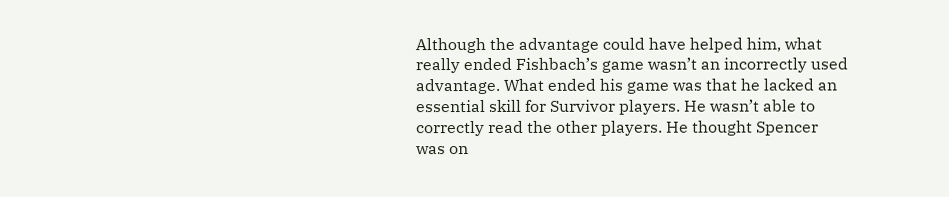Although the advantage could have helped him, what really ended Fishbach’s game wasn’t an incorrectly used advantage. What ended his game was that he lacked an essential skill for Survivor players. He wasn’t able to correctly read the other players. He thought Spencer was on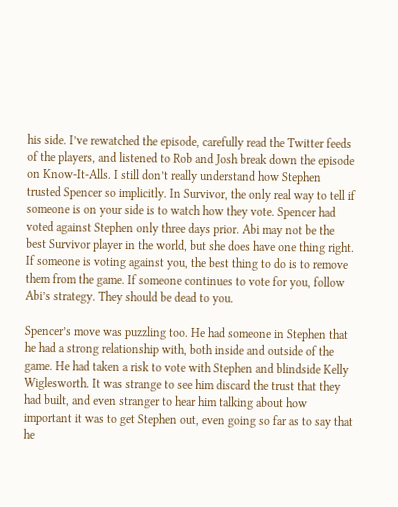his side. I’ve rewatched the episode, carefully read the Twitter feeds of the players, and listened to Rob and Josh break down the episode on Know-It-Alls. I still don’t really understand how Stephen trusted Spencer so implicitly. In Survivor, the only real way to tell if someone is on your side is to watch how they vote. Spencer had voted against Stephen only three days prior. Abi may not be the best Survivor player in the world, but she does have one thing right. If someone is voting against you, the best thing to do is to remove them from the game. If someone continues to vote for you, follow Abi’s strategy. They should be dead to you.

Spencer’s move was puzzling too. He had someone in Stephen that he had a strong relationship with, both inside and outside of the game. He had taken a risk to vote with Stephen and blindside Kelly Wiglesworth. It was strange to see him discard the trust that they had built, and even stranger to hear him talking about how important it was to get Stephen out, even going so far as to say that he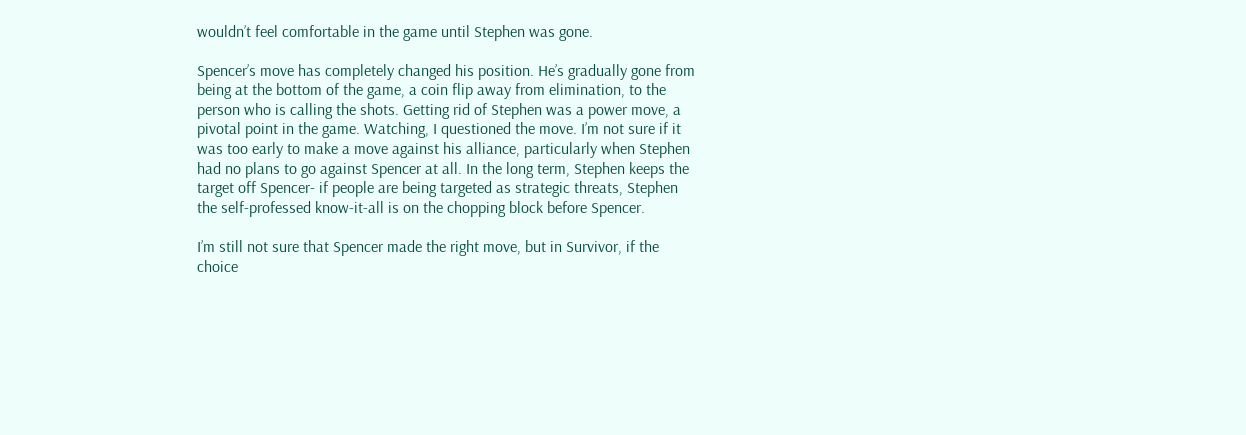wouldn’t feel comfortable in the game until Stephen was gone.

Spencer’s move has completely changed his position. He’s gradually gone from being at the bottom of the game, a coin flip away from elimination, to the person who is calling the shots. Getting rid of Stephen was a power move, a pivotal point in the game. Watching, I questioned the move. I’m not sure if it was too early to make a move against his alliance, particularly when Stephen had no plans to go against Spencer at all. In the long term, Stephen keeps the target off Spencer- if people are being targeted as strategic threats, Stephen the self-professed know-it-all is on the chopping block before Spencer.

I’m still not sure that Spencer made the right move, but in Survivor, if the choice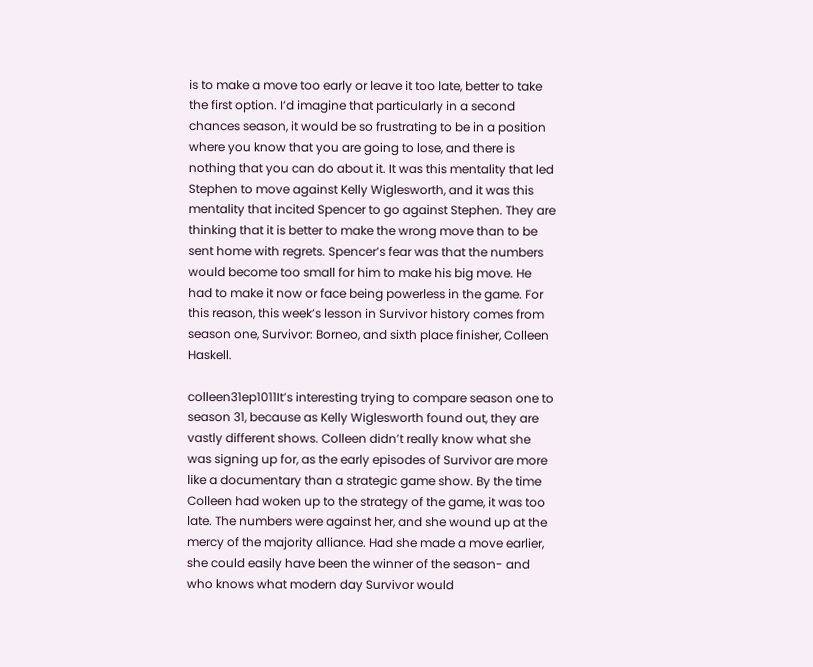is to make a move too early or leave it too late, better to take the first option. I’d imagine that particularly in a second chances season, it would be so frustrating to be in a position where you know that you are going to lose, and there is nothing that you can do about it. It was this mentality that led Stephen to move against Kelly Wiglesworth, and it was this mentality that incited Spencer to go against Stephen. They are thinking that it is better to make the wrong move than to be sent home with regrets. Spencer’s fear was that the numbers would become too small for him to make his big move. He had to make it now or face being powerless in the game. For this reason, this week’s lesson in Survivor history comes from season one, Survivor: Borneo, and sixth place finisher, Colleen Haskell.

colleen31ep1011It’s interesting trying to compare season one to season 31, because as Kelly Wiglesworth found out, they are vastly different shows. Colleen didn’t really know what she was signing up for, as the early episodes of Survivor are more like a documentary than a strategic game show. By the time Colleen had woken up to the strategy of the game, it was too late. The numbers were against her, and she wound up at the mercy of the majority alliance. Had she made a move earlier, she could easily have been the winner of the season- and who knows what modern day Survivor would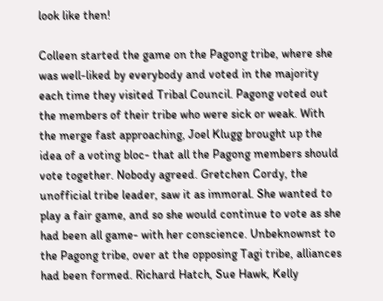look like then!

Colleen started the game on the Pagong tribe, where she was well-liked by everybody and voted in the majority each time they visited Tribal Council. Pagong voted out the members of their tribe who were sick or weak. With the merge fast approaching, Joel Klugg brought up the idea of a voting bloc- that all the Pagong members should vote together. Nobody agreed. Gretchen Cordy, the unofficial tribe leader, saw it as immoral. She wanted to play a fair game, and so she would continue to vote as she had been all game- with her conscience. Unbeknownst to the Pagong tribe, over at the opposing Tagi tribe, alliances had been formed. Richard Hatch, Sue Hawk, Kelly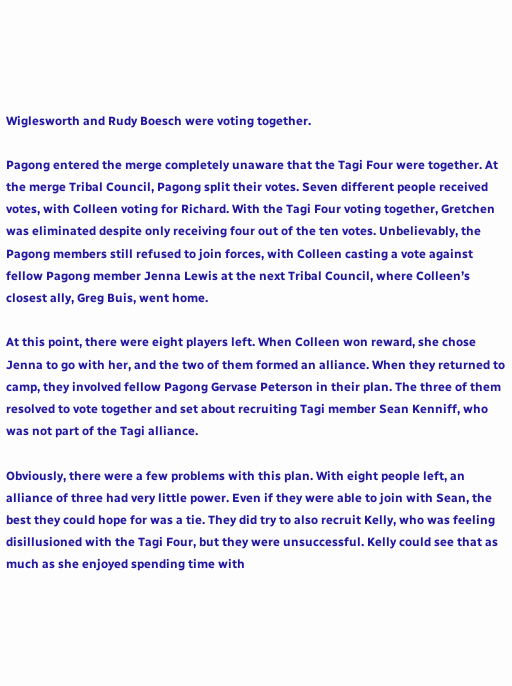Wiglesworth and Rudy Boesch were voting together.

Pagong entered the merge completely unaware that the Tagi Four were together. At the merge Tribal Council, Pagong split their votes. Seven different people received votes, with Colleen voting for Richard. With the Tagi Four voting together, Gretchen was eliminated despite only receiving four out of the ten votes. Unbelievably, the Pagong members still refused to join forces, with Colleen casting a vote against fellow Pagong member Jenna Lewis at the next Tribal Council, where Colleen’s closest ally, Greg Buis, went home.

At this point, there were eight players left. When Colleen won reward, she chose Jenna to go with her, and the two of them formed an alliance. When they returned to camp, they involved fellow Pagong Gervase Peterson in their plan. The three of them resolved to vote together and set about recruiting Tagi member Sean Kenniff, who was not part of the Tagi alliance.

Obviously, there were a few problems with this plan. With eight people left, an alliance of three had very little power. Even if they were able to join with Sean, the best they could hope for was a tie. They did try to also recruit Kelly, who was feeling disillusioned with the Tagi Four, but they were unsuccessful. Kelly could see that as much as she enjoyed spending time with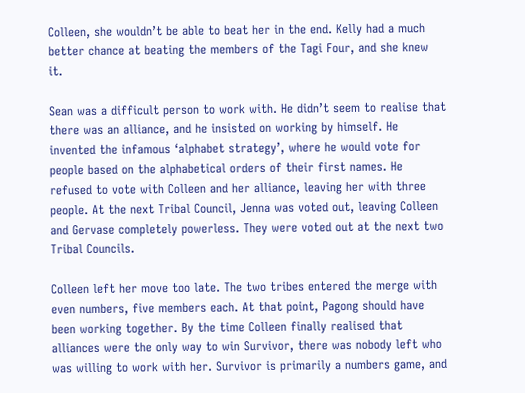Colleen, she wouldn’t be able to beat her in the end. Kelly had a much better chance at beating the members of the Tagi Four, and she knew it.

Sean was a difficult person to work with. He didn’t seem to realise that there was an alliance, and he insisted on working by himself. He invented the infamous ‘alphabet strategy’, where he would vote for people based on the alphabetical orders of their first names. He refused to vote with Colleen and her alliance, leaving her with three people. At the next Tribal Council, Jenna was voted out, leaving Colleen and Gervase completely powerless. They were voted out at the next two Tribal Councils.

Colleen left her move too late. The two tribes entered the merge with even numbers, five members each. At that point, Pagong should have been working together. By the time Colleen finally realised that alliances were the only way to win Survivor, there was nobody left who was willing to work with her. Survivor is primarily a numbers game, and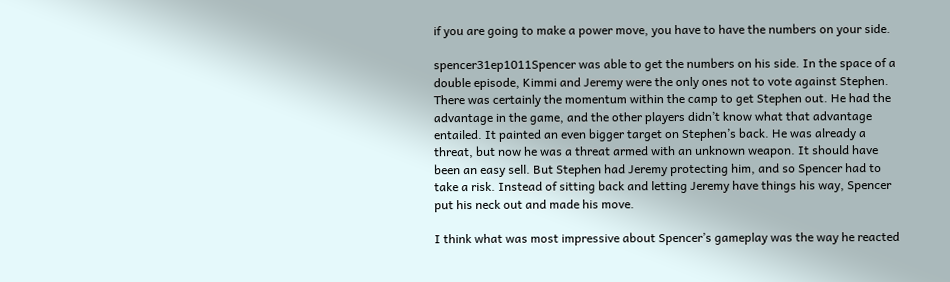if you are going to make a power move, you have to have the numbers on your side.

spencer31ep1011Spencer was able to get the numbers on his side. In the space of a double episode, Kimmi and Jeremy were the only ones not to vote against Stephen. There was certainly the momentum within the camp to get Stephen out. He had the advantage in the game, and the other players didn’t know what that advantage entailed. It painted an even bigger target on Stephen’s back. He was already a threat, but now he was a threat armed with an unknown weapon. It should have been an easy sell. But Stephen had Jeremy protecting him, and so Spencer had to take a risk. Instead of sitting back and letting Jeremy have things his way, Spencer put his neck out and made his move.

I think what was most impressive about Spencer’s gameplay was the way he reacted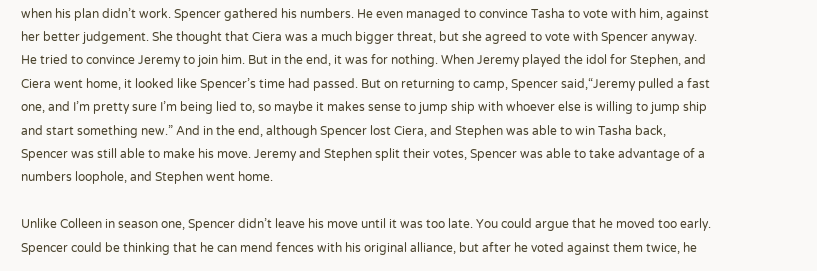when his plan didn’t work. Spencer gathered his numbers. He even managed to convince Tasha to vote with him, against her better judgement. She thought that Ciera was a much bigger threat, but she agreed to vote with Spencer anyway. He tried to convince Jeremy to join him. But in the end, it was for nothing. When Jeremy played the idol for Stephen, and Ciera went home, it looked like Spencer’s time had passed. But on returning to camp, Spencer said,“Jeremy pulled a fast one, and I’m pretty sure I’m being lied to, so maybe it makes sense to jump ship with whoever else is willing to jump ship and start something new.” And in the end, although Spencer lost Ciera, and Stephen was able to win Tasha back, Spencer was still able to make his move. Jeremy and Stephen split their votes, Spencer was able to take advantage of a numbers loophole, and Stephen went home.

Unlike Colleen in season one, Spencer didn’t leave his move until it was too late. You could argue that he moved too early. Spencer could be thinking that he can mend fences with his original alliance, but after he voted against them twice, he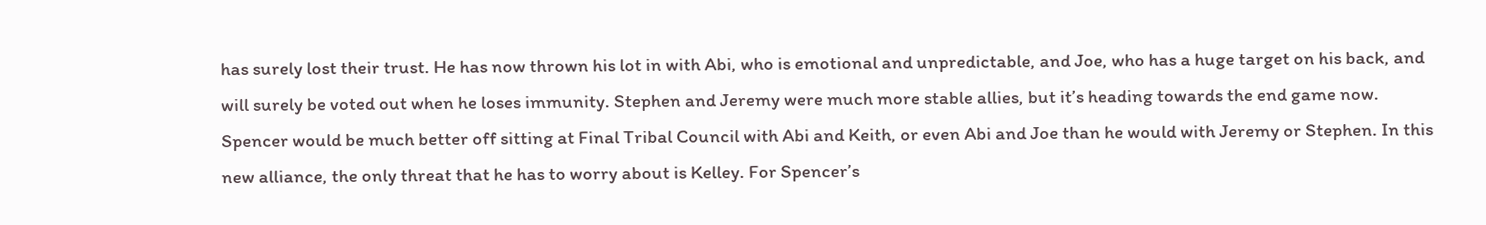has surely lost their trust. He has now thrown his lot in with Abi, who is emotional and unpredictable, and Joe, who has a huge target on his back, and will surely be voted out when he loses immunity. Stephen and Jeremy were much more stable allies, but it’s heading towards the end game now. Spencer would be much better off sitting at Final Tribal Council with Abi and Keith, or even Abi and Joe than he would with Jeremy or Stephen. In this new alliance, the only threat that he has to worry about is Kelley. For Spencer’s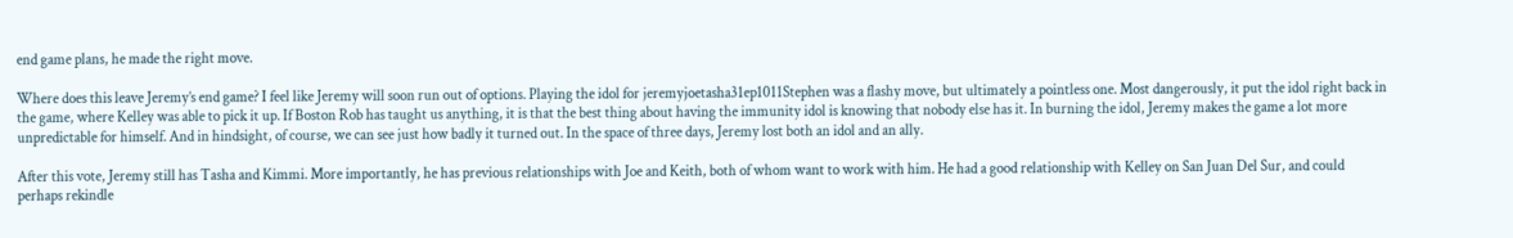end game plans, he made the right move.

Where does this leave Jeremy’s end game? I feel like Jeremy will soon run out of options. Playing the idol for jeremyjoetasha31ep1011Stephen was a flashy move, but ultimately a pointless one. Most dangerously, it put the idol right back in the game, where Kelley was able to pick it up. If Boston Rob has taught us anything, it is that the best thing about having the immunity idol is knowing that nobody else has it. In burning the idol, Jeremy makes the game a lot more unpredictable for himself. And in hindsight, of course, we can see just how badly it turned out. In the space of three days, Jeremy lost both an idol and an ally.

After this vote, Jeremy still has Tasha and Kimmi. More importantly, he has previous relationships with Joe and Keith, both of whom want to work with him. He had a good relationship with Kelley on San Juan Del Sur, and could perhaps rekindle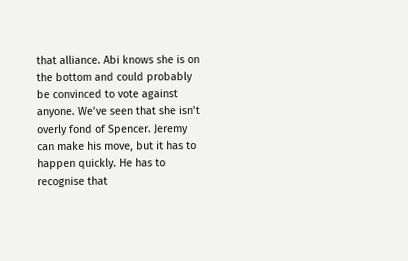that alliance. Abi knows she is on the bottom and could probably be convinced to vote against anyone. We’ve seen that she isn’t overly fond of Spencer. Jeremy can make his move, but it has to happen quickly. He has to recognise that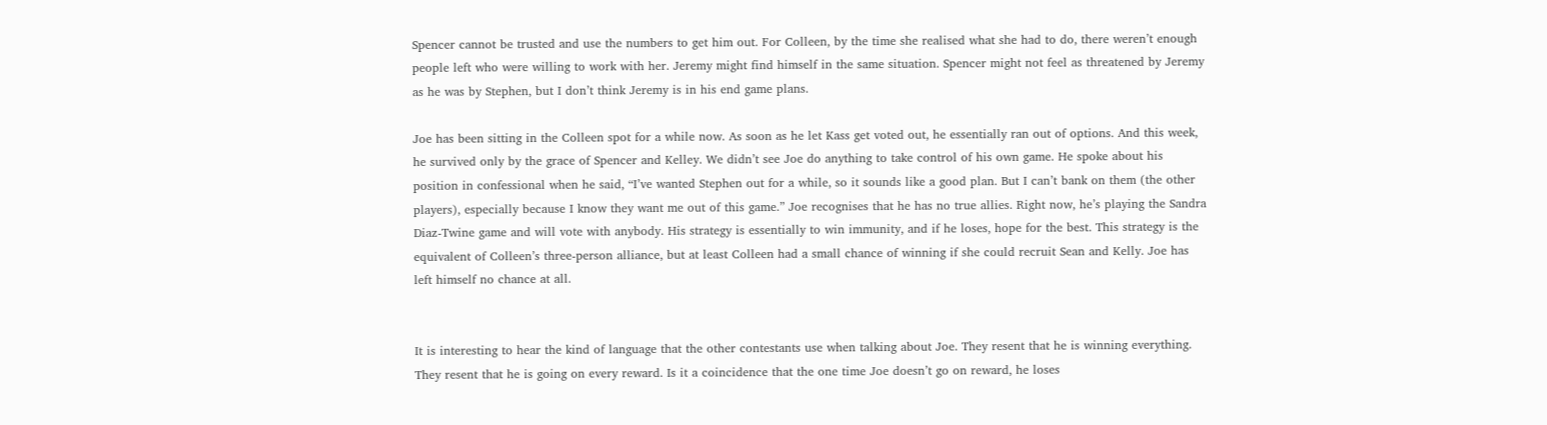Spencer cannot be trusted and use the numbers to get him out. For Colleen, by the time she realised what she had to do, there weren’t enough people left who were willing to work with her. Jeremy might find himself in the same situation. Spencer might not feel as threatened by Jeremy as he was by Stephen, but I don’t think Jeremy is in his end game plans.

Joe has been sitting in the Colleen spot for a while now. As soon as he let Kass get voted out, he essentially ran out of options. And this week, he survived only by the grace of Spencer and Kelley. We didn’t see Joe do anything to take control of his own game. He spoke about his position in confessional when he said, “I’ve wanted Stephen out for a while, so it sounds like a good plan. But I can’t bank on them (the other players), especially because I know they want me out of this game.” Joe recognises that he has no true allies. Right now, he’s playing the Sandra Diaz-Twine game and will vote with anybody. His strategy is essentially to win immunity, and if he loses, hope for the best. This strategy is the equivalent of Colleen’s three-person alliance, but at least Colleen had a small chance of winning if she could recruit Sean and Kelly. Joe has left himself no chance at all.


It is interesting to hear the kind of language that the other contestants use when talking about Joe. They resent that he is winning everything. They resent that he is going on every reward. Is it a coincidence that the one time Joe doesn’t go on reward, he loses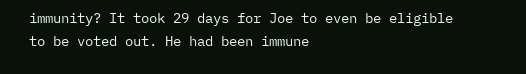immunity? It took 29 days for Joe to even be eligible to be voted out. He had been immune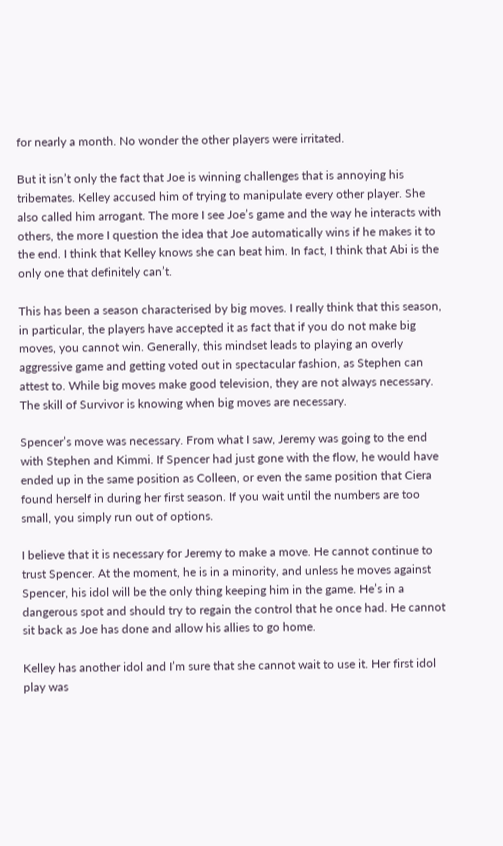for nearly a month. No wonder the other players were irritated.

But it isn’t only the fact that Joe is winning challenges that is annoying his tribemates. Kelley accused him of trying to manipulate every other player. She also called him arrogant. The more I see Joe’s game and the way he interacts with others, the more I question the idea that Joe automatically wins if he makes it to the end. I think that Kelley knows she can beat him. In fact, I think that Abi is the only one that definitely can’t.

This has been a season characterised by big moves. I really think that this season, in particular, the players have accepted it as fact that if you do not make big moves, you cannot win. Generally, this mindset leads to playing an overly aggressive game and getting voted out in spectacular fashion, as Stephen can attest to. While big moves make good television, they are not always necessary. The skill of Survivor is knowing when big moves are necessary.

Spencer’s move was necessary. From what I saw, Jeremy was going to the end with Stephen and Kimmi. If Spencer had just gone with the flow, he would have ended up in the same position as Colleen, or even the same position that Ciera found herself in during her first season. If you wait until the numbers are too small, you simply run out of options.

I believe that it is necessary for Jeremy to make a move. He cannot continue to trust Spencer. At the moment, he is in a minority, and unless he moves against Spencer, his idol will be the only thing keeping him in the game. He’s in a dangerous spot and should try to regain the control that he once had. He cannot sit back as Joe has done and allow his allies to go home.

Kelley has another idol and I’m sure that she cannot wait to use it. Her first idol play was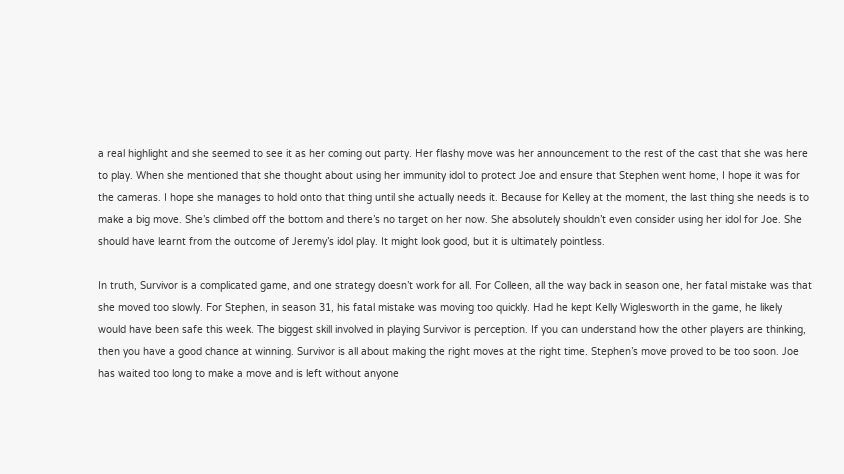a real highlight and she seemed to see it as her coming out party. Her flashy move was her announcement to the rest of the cast that she was here to play. When she mentioned that she thought about using her immunity idol to protect Joe and ensure that Stephen went home, I hope it was for the cameras. I hope she manages to hold onto that thing until she actually needs it. Because for Kelley at the moment, the last thing she needs is to make a big move. She’s climbed off the bottom and there’s no target on her now. She absolutely shouldn’t even consider using her idol for Joe. She should have learnt from the outcome of Jeremy’s idol play. It might look good, but it is ultimately pointless.

In truth, Survivor is a complicated game, and one strategy doesn’t work for all. For Colleen, all the way back in season one, her fatal mistake was that she moved too slowly. For Stephen, in season 31, his fatal mistake was moving too quickly. Had he kept Kelly Wiglesworth in the game, he likely would have been safe this week. The biggest skill involved in playing Survivor is perception. If you can understand how the other players are thinking, then you have a good chance at winning. Survivor is all about making the right moves at the right time. Stephen’s move proved to be too soon. Joe has waited too long to make a move and is left without anyone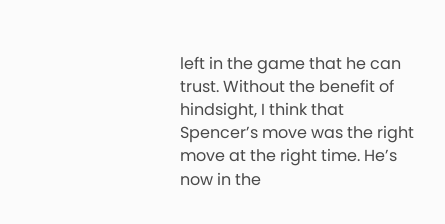left in the game that he can trust. Without the benefit of hindsight, I think that Spencer’s move was the right move at the right time. He’s now in the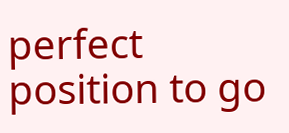perfect position to go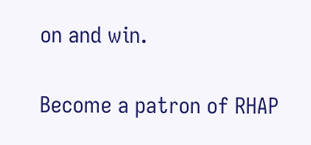on and win.

Become a patron of RHAP